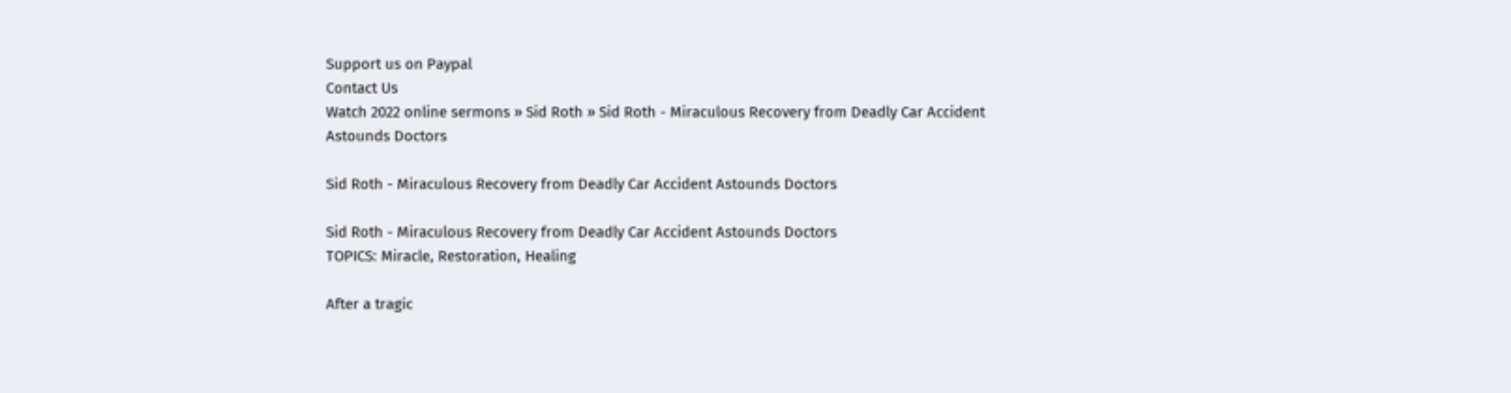Support us on Paypal
Contact Us
Watch 2022 online sermons » Sid Roth » Sid Roth - Miraculous Recovery from Deadly Car Accident Astounds Doctors

Sid Roth - Miraculous Recovery from Deadly Car Accident Astounds Doctors

Sid Roth - Miraculous Recovery from Deadly Car Accident Astounds Doctors
TOPICS: Miracle, Restoration, Healing

After a tragic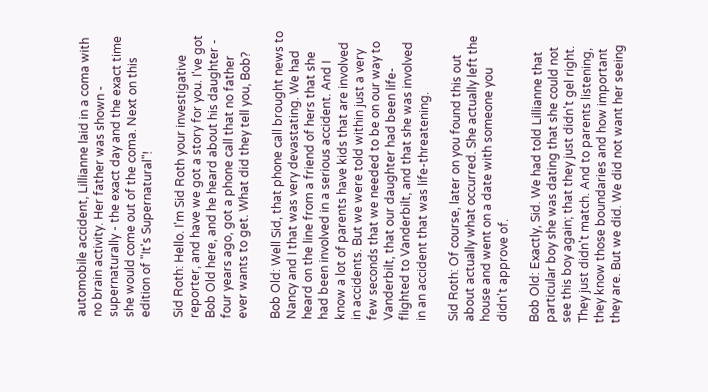automobile accident, Lillianne laid in a coma with no brain activity. Her father was shown - supernaturally - the exact day and the exact time she would come out of the coma. Next on this edition of "It's Supernatural"!

Sid Roth: Hello. I'm Sid Roth your investigative reporter, and have we got a story for you. I've got Bob Old here, and he heard about his daughter - four years ago, got a phone call that no father ever wants to get. What did they tell you, Bob?

Bob Old: Well Sid, that phone call brought news to Nancy and I that was very devastating. We had heard on the line from a friend of hers that she had been involved in a serious accident. And I know a lot of parents have kids that are involved in accidents. But we were told within just a very few seconds that we needed to be on our way to Vanderbilt, that our daughter had been life-flighted to Vanderbilt, and that she was involved in an accident that was life-threatening.

Sid Roth: Of course, later on you found this out about actually what occurred. She actually left the house and went on a date with someone you didn't approve of.

Bob Old: Exactly, Sid. We had told Lillianne that particular boy she was dating that she could not see this boy again; that they just didn't gel right. They just didn't match. And to parents listening, they know those boundaries and how important they are. But we did. We did not want her seeing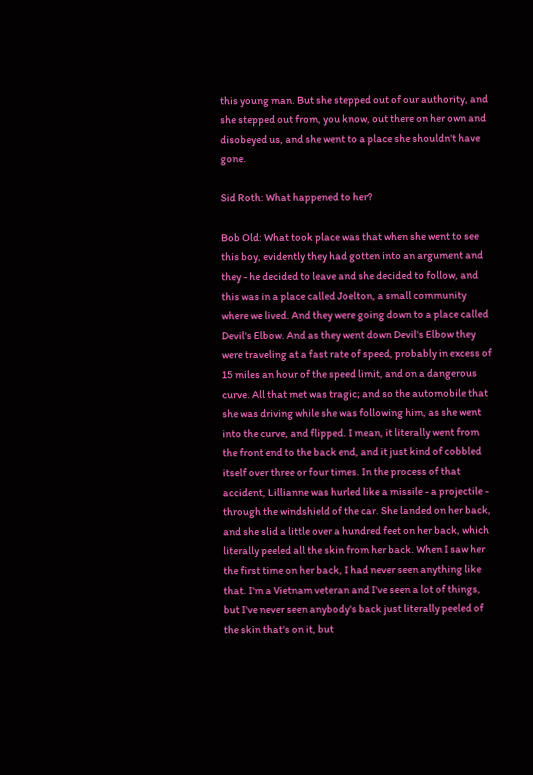this young man. But she stepped out of our authority, and she stepped out from, you know, out there on her own and disobeyed us, and she went to a place she shouldn't have gone.

Sid Roth: What happened to her?

Bob Old: What took place was that when she went to see this boy, evidently they had gotten into an argument and they - he decided to leave and she decided to follow, and this was in a place called Joelton, a small community where we lived. And they were going down to a place called Devil's Elbow. And as they went down Devil's Elbow they were traveling at a fast rate of speed, probably in excess of 15 miles an hour of the speed limit, and on a dangerous curve. All that met was tragic; and so the automobile that she was driving while she was following him, as she went into the curve, and flipped. I mean, it literally went from the front end to the back end, and it just kind of cobbled itself over three or four times. In the process of that accident, Lillianne was hurled like a missile - a projectile - through the windshield of the car. She landed on her back, and she slid a little over a hundred feet on her back, which literally peeled all the skin from her back. When I saw her the first time on her back, I had never seen anything like that. I'm a Vietnam veteran and I've seen a lot of things, but I've never seen anybody's back just literally peeled of the skin that's on it, but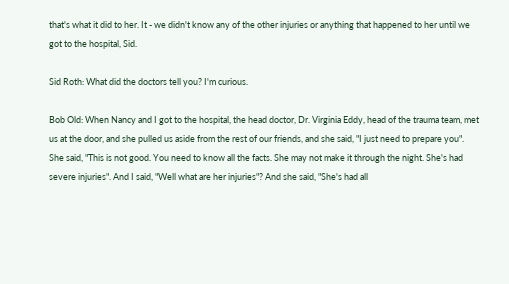that's what it did to her. It - we didn't know any of the other injuries or anything that happened to her until we got to the hospital, Sid.

Sid Roth: What did the doctors tell you? I'm curious.

Bob Old: When Nancy and I got to the hospital, the head doctor, Dr. Virginia Eddy, head of the trauma team, met us at the door, and she pulled us aside from the rest of our friends, and she said, "I just need to prepare you". She said, "This is not good. You need to know all the facts. She may not make it through the night. She's had severe injuries". And I said, "Well what are her injuries"? And she said, "She's had all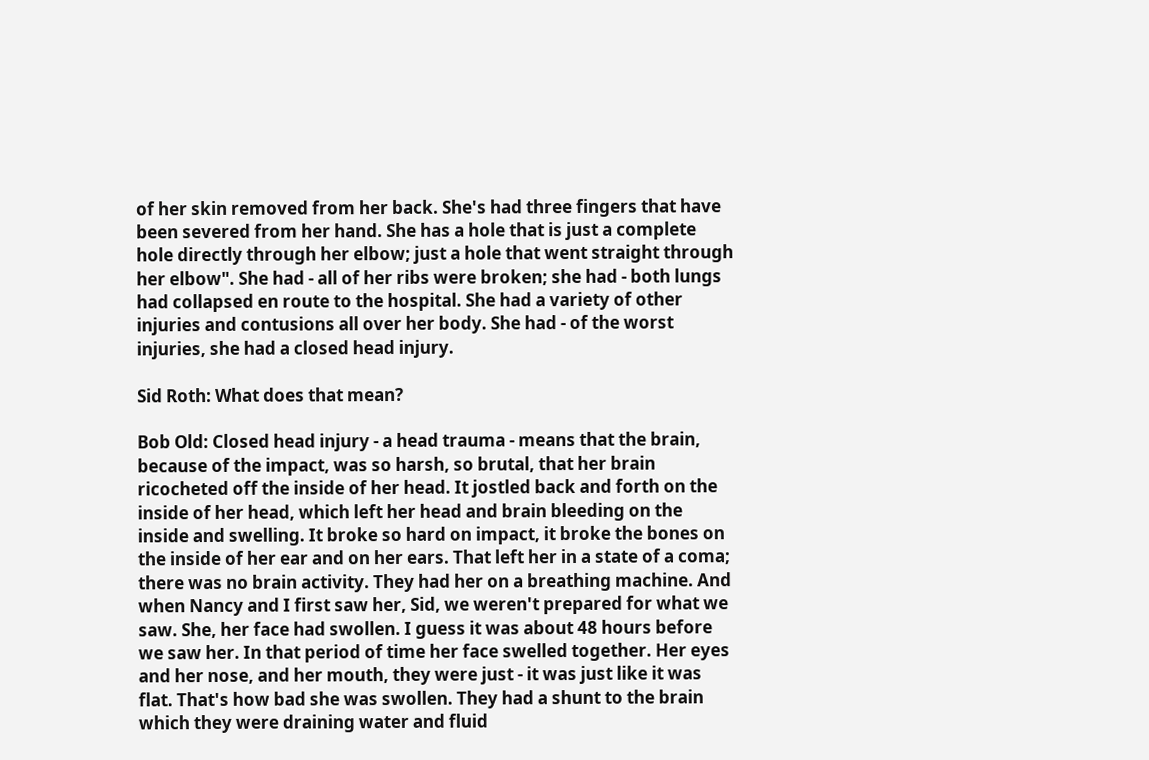of her skin removed from her back. She's had three fingers that have been severed from her hand. She has a hole that is just a complete hole directly through her elbow; just a hole that went straight through her elbow". She had - all of her ribs were broken; she had - both lungs had collapsed en route to the hospital. She had a variety of other injuries and contusions all over her body. She had - of the worst injuries, she had a closed head injury.

Sid Roth: What does that mean?

Bob Old: Closed head injury - a head trauma - means that the brain, because of the impact, was so harsh, so brutal, that her brain ricocheted off the inside of her head. It jostled back and forth on the inside of her head, which left her head and brain bleeding on the inside and swelling. It broke so hard on impact, it broke the bones on the inside of her ear and on her ears. That left her in a state of a coma; there was no brain activity. They had her on a breathing machine. And when Nancy and I first saw her, Sid, we weren't prepared for what we saw. She, her face had swollen. I guess it was about 48 hours before we saw her. In that period of time her face swelled together. Her eyes and her nose, and her mouth, they were just - it was just like it was flat. That's how bad she was swollen. They had a shunt to the brain which they were draining water and fluid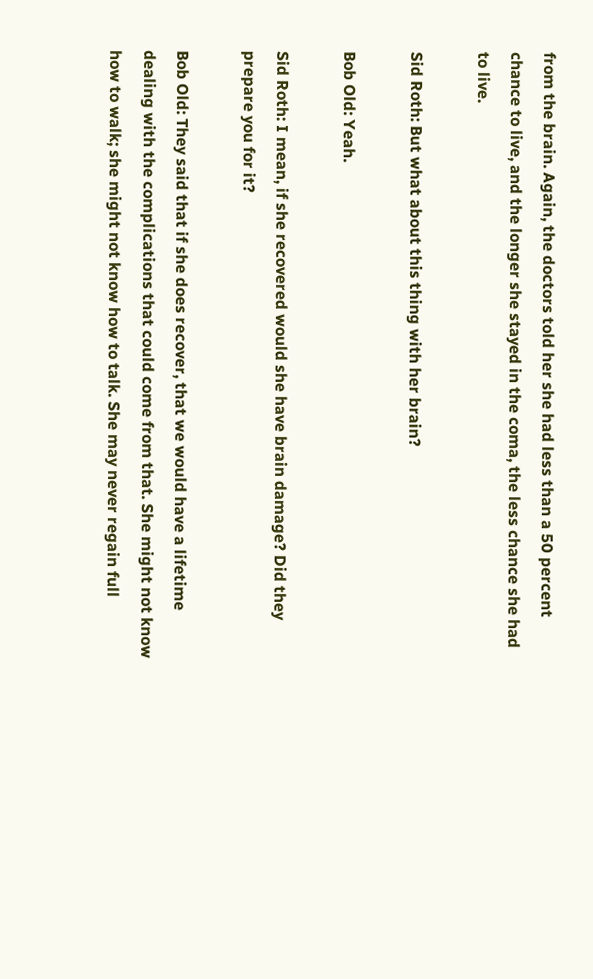from the brain. Again, the doctors told her she had less than a 50 percent chance to live, and the longer she stayed in the coma, the less chance she had to live.

Sid Roth: But what about this thing with her brain?

Bob Old: Yeah.

Sid Roth: I mean, if she recovered would she have brain damage? Did they prepare you for it?

Bob Old: They said that if she does recover, that we would have a lifetime dealing with the complications that could come from that. She might not know how to walk; she might not know how to talk. She may never regain full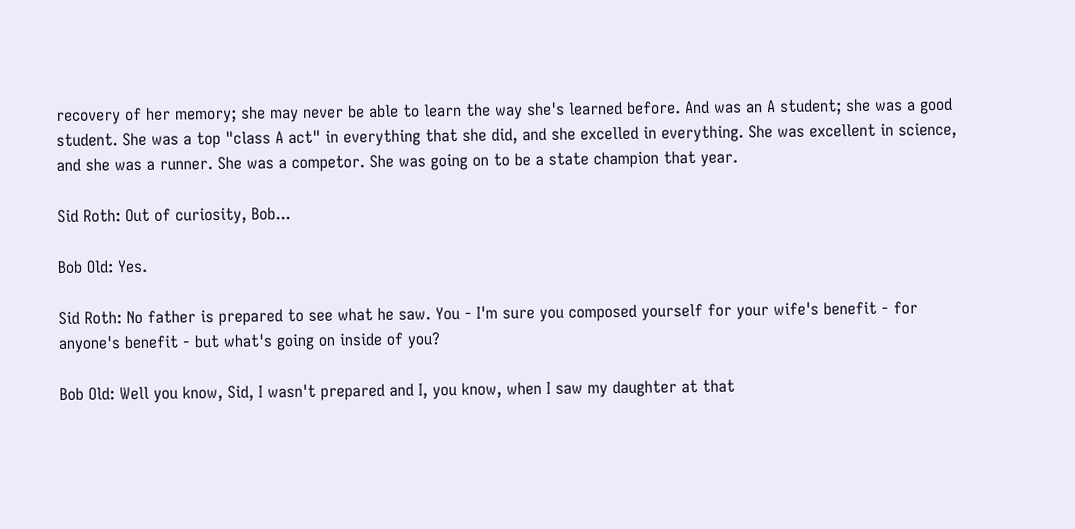recovery of her memory; she may never be able to learn the way she's learned before. And was an A student; she was a good student. She was a top "class A act" in everything that she did, and she excelled in everything. She was excellent in science, and she was a runner. She was a competor. She was going on to be a state champion that year.

Sid Roth: Out of curiosity, Bob...

Bob Old: Yes.

Sid Roth: No father is prepared to see what he saw. You - I'm sure you composed yourself for your wife's benefit - for anyone's benefit - but what's going on inside of you?

Bob Old: Well you know, Sid, I wasn't prepared and I, you know, when I saw my daughter at that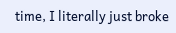time, I literally just broke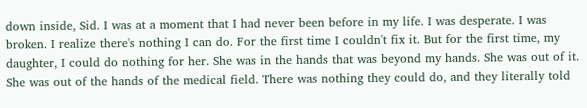down inside, Sid. I was at a moment that I had never been before in my life. I was desperate. I was broken. I realize there's nothing I can do. For the first time I couldn't fix it. But for the first time, my daughter, I could do nothing for her. She was in the hands that was beyond my hands. She was out of it. She was out of the hands of the medical field. There was nothing they could do, and they literally told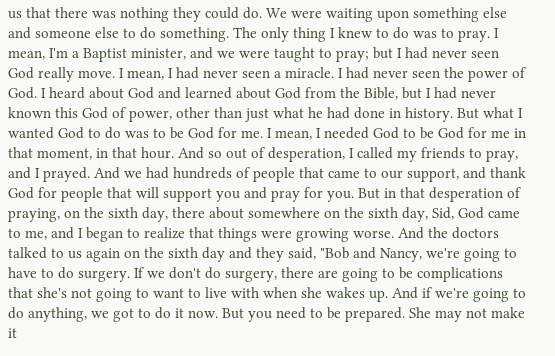us that there was nothing they could do. We were waiting upon something else and someone else to do something. The only thing I knew to do was to pray. I mean, I'm a Baptist minister, and we were taught to pray; but I had never seen God really move. I mean, I had never seen a miracle. I had never seen the power of God. I heard about God and learned about God from the Bible, but I had never known this God of power, other than just what he had done in history. But what I wanted God to do was to be God for me. I mean, I needed God to be God for me in that moment, in that hour. And so out of desperation, I called my friends to pray, and I prayed. And we had hundreds of people that came to our support, and thank God for people that will support you and pray for you. But in that desperation of praying, on the sixth day, there about somewhere on the sixth day, Sid, God came to me, and I began to realize that things were growing worse. And the doctors talked to us again on the sixth day and they said, "Bob and Nancy, we're going to have to do surgery. If we don't do surgery, there are going to be complications that she's not going to want to live with when she wakes up. And if we're going to do anything, we got to do it now. But you need to be prepared. She may not make it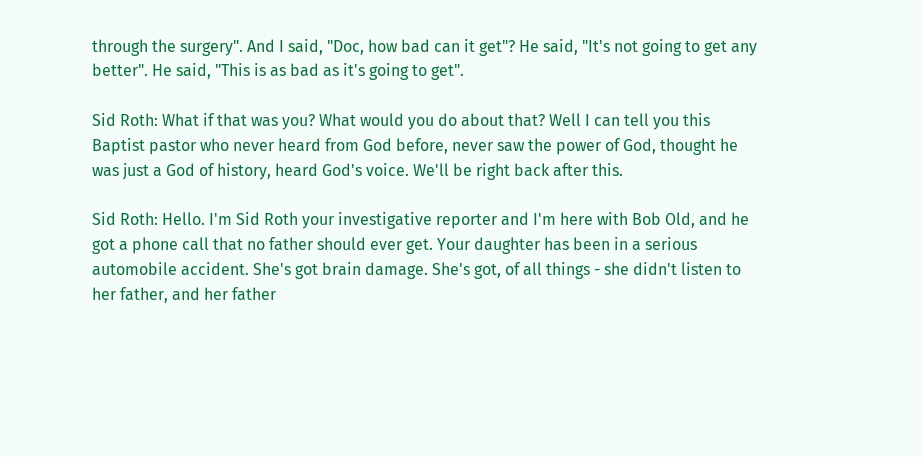through the surgery". And I said, "Doc, how bad can it get"? He said, "It's not going to get any better". He said, "This is as bad as it's going to get".

Sid Roth: What if that was you? What would you do about that? Well I can tell you this Baptist pastor who never heard from God before, never saw the power of God, thought he was just a God of history, heard God's voice. We'll be right back after this.

Sid Roth: Hello. I'm Sid Roth your investigative reporter and I'm here with Bob Old, and he got a phone call that no father should ever get. Your daughter has been in a serious automobile accident. She's got brain damage. She's got, of all things - she didn't listen to her father, and her father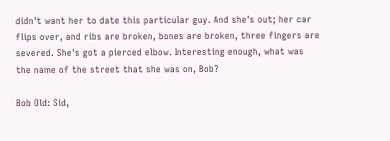didn't want her to date this particular guy. And she's out; her car flips over, and ribs are broken, bones are broken, three fingers are severed. She's got a pierced elbow. Interesting enough, what was the name of the street that she was on, Bob?

Bob Old: Sid,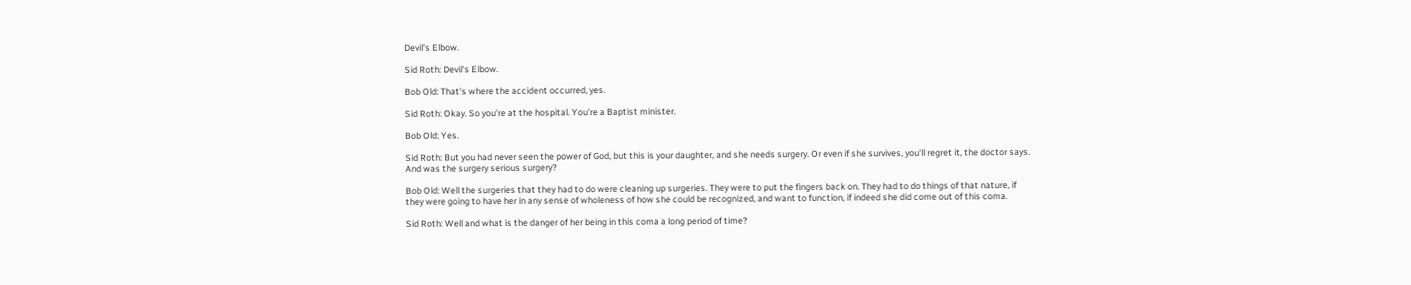Devil's Elbow.

Sid Roth: Devil's Elbow.

Bob Old: That's where the accident occurred, yes.

Sid Roth: Okay. So you're at the hospital. You're a Baptist minister.

Bob Old: Yes.

Sid Roth: But you had never seen the power of God, but this is your daughter, and she needs surgery. Or even if she survives, you'll regret it, the doctor says. And was the surgery serious surgery?

Bob Old: Well the surgeries that they had to do were cleaning up surgeries. They were to put the fingers back on. They had to do things of that nature, if they were going to have her in any sense of wholeness of how she could be recognized, and want to function, if indeed she did come out of this coma.

Sid Roth: Well and what is the danger of her being in this coma a long period of time?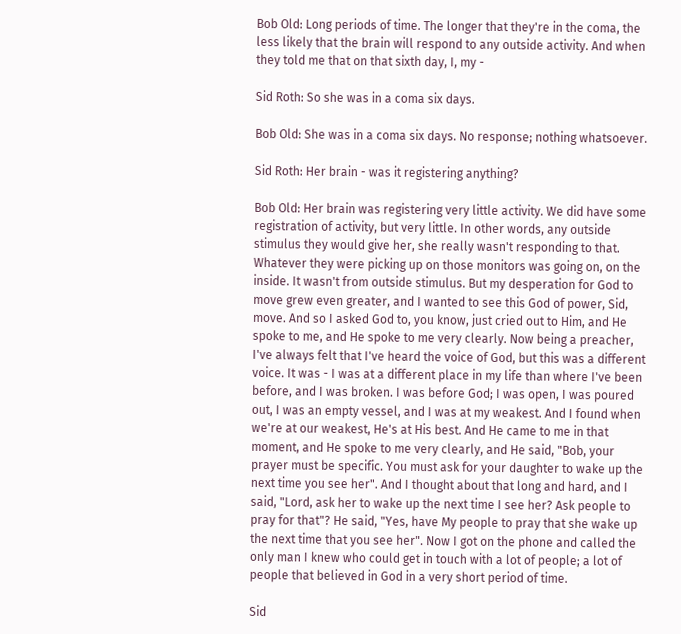Bob Old: Long periods of time. The longer that they're in the coma, the less likely that the brain will respond to any outside activity. And when they told me that on that sixth day, I, my -

Sid Roth: So she was in a coma six days.

Bob Old: She was in a coma six days. No response; nothing whatsoever.

Sid Roth: Her brain - was it registering anything?

Bob Old: Her brain was registering very little activity. We did have some registration of activity, but very little. In other words, any outside stimulus they would give her, she really wasn't responding to that. Whatever they were picking up on those monitors was going on, on the inside. It wasn't from outside stimulus. But my desperation for God to move grew even greater, and I wanted to see this God of power, Sid, move. And so I asked God to, you know, just cried out to Him, and He spoke to me, and He spoke to me very clearly. Now being a preacher, I've always felt that I've heard the voice of God, but this was a different voice. It was - I was at a different place in my life than where I've been before, and I was broken. I was before God; I was open, I was poured out, I was an empty vessel, and I was at my weakest. And I found when we're at our weakest, He's at His best. And He came to me in that moment, and He spoke to me very clearly, and He said, "Bob, your prayer must be specific. You must ask for your daughter to wake up the next time you see her". And I thought about that long and hard, and I said, "Lord, ask her to wake up the next time I see her? Ask people to pray for that"? He said, "Yes, have My people to pray that she wake up the next time that you see her". Now I got on the phone and called the only man I knew who could get in touch with a lot of people; a lot of people that believed in God in a very short period of time.

Sid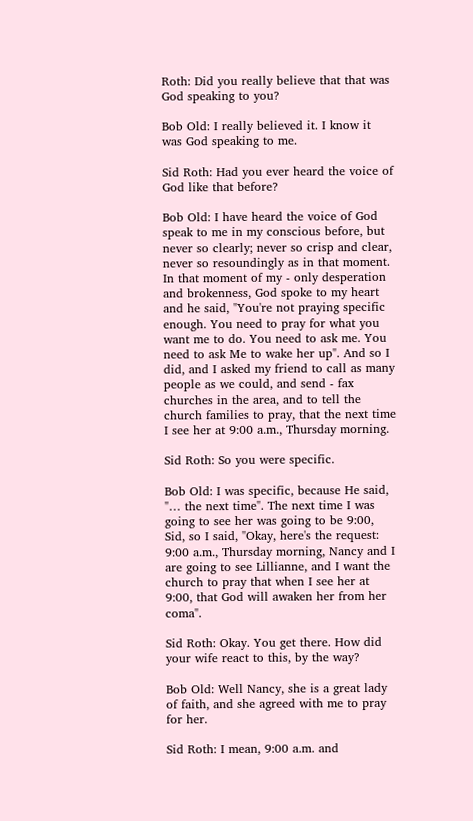Roth: Did you really believe that that was God speaking to you?

Bob Old: I really believed it. I know it was God speaking to me.

Sid Roth: Had you ever heard the voice of God like that before?

Bob Old: I have heard the voice of God speak to me in my conscious before, but never so clearly; never so crisp and clear, never so resoundingly as in that moment. In that moment of my - only desperation and brokenness, God spoke to my heart and he said, "You're not praying specific enough. You need to pray for what you want me to do. You need to ask me. You need to ask Me to wake her up". And so I did, and I asked my friend to call as many people as we could, and send - fax churches in the area, and to tell the church families to pray, that the next time I see her at 9:00 a.m., Thursday morning.

Sid Roth: So you were specific.

Bob Old: I was specific, because He said, "… the next time". The next time I was going to see her was going to be 9:00, Sid, so I said, "Okay, here's the request: 9:00 a.m., Thursday morning, Nancy and I are going to see Lillianne, and I want the church to pray that when I see her at 9:00, that God will awaken her from her coma".

Sid Roth: Okay. You get there. How did your wife react to this, by the way?

Bob Old: Well Nancy, she is a great lady of faith, and she agreed with me to pray for her.

Sid Roth: I mean, 9:00 a.m. and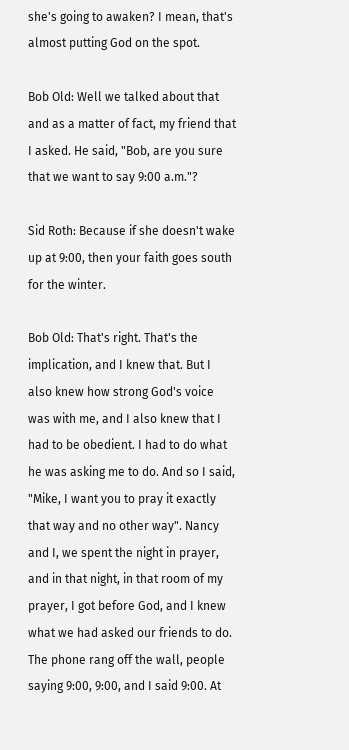she's going to awaken? I mean, that's almost putting God on the spot.

Bob Old: Well we talked about that and as a matter of fact, my friend that I asked. He said, "Bob, are you sure that we want to say 9:00 a.m."?

Sid Roth: Because if she doesn't wake up at 9:00, then your faith goes south for the winter.

Bob Old: That's right. That's the implication, and I knew that. But I also knew how strong God's voice was with me, and I also knew that I had to be obedient. I had to do what he was asking me to do. And so I said, "Mike, I want you to pray it exactly that way and no other way". Nancy and I, we spent the night in prayer, and in that night, in that room of my prayer, I got before God, and I knew what we had asked our friends to do. The phone rang off the wall, people saying 9:00, 9:00, and I said 9:00. At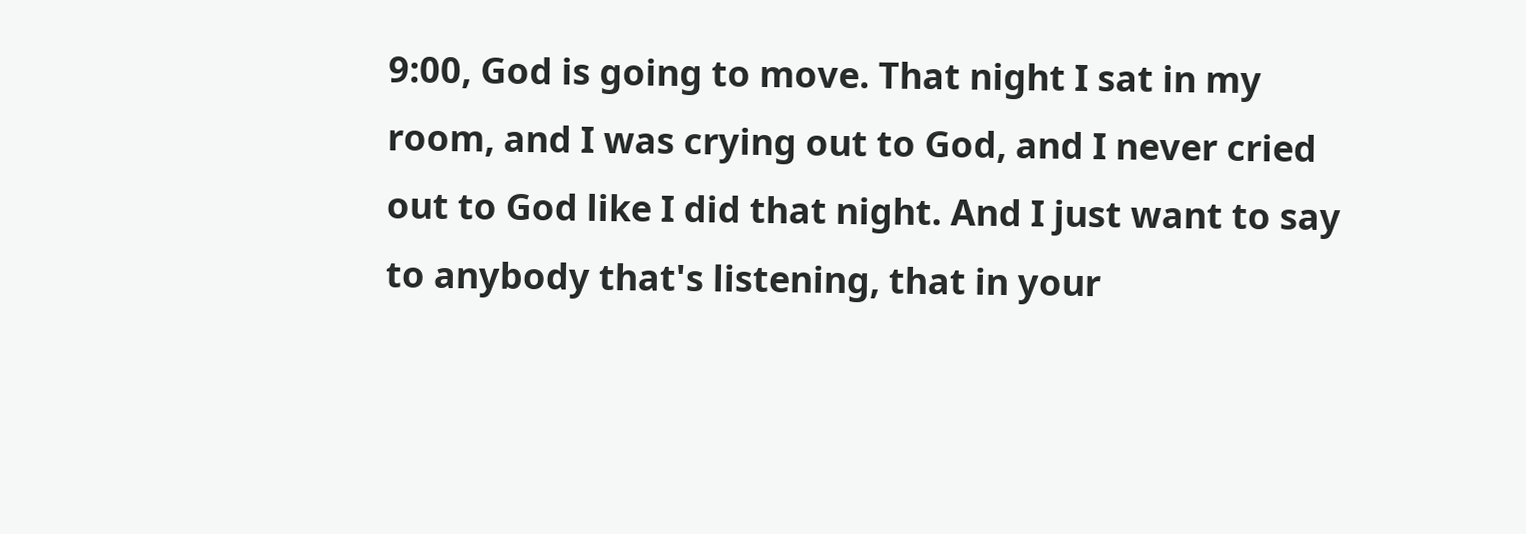9:00, God is going to move. That night I sat in my room, and I was crying out to God, and I never cried out to God like I did that night. And I just want to say to anybody that's listening, that in your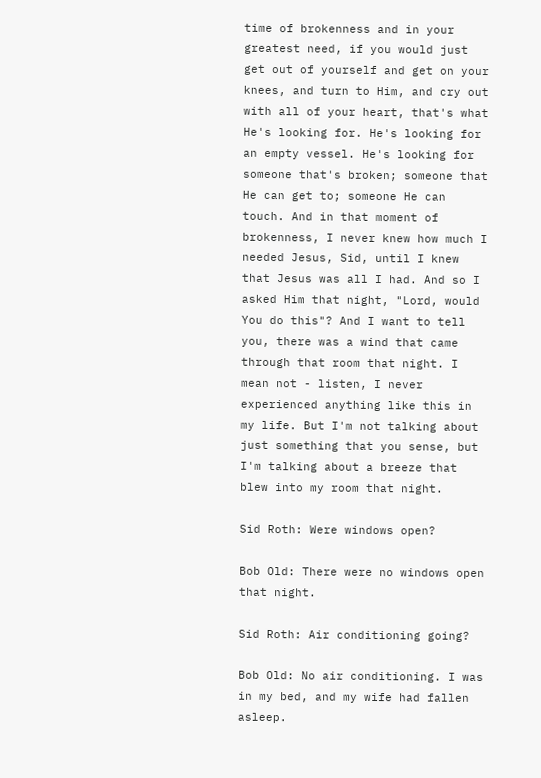time of brokenness and in your greatest need, if you would just get out of yourself and get on your knees, and turn to Him, and cry out with all of your heart, that's what He's looking for. He's looking for an empty vessel. He's looking for someone that's broken; someone that He can get to; someone He can touch. And in that moment of brokenness, I never knew how much I needed Jesus, Sid, until I knew that Jesus was all I had. And so I asked Him that night, "Lord, would You do this"? And I want to tell you, there was a wind that came through that room that night. I mean not - listen, I never experienced anything like this in my life. But I'm not talking about just something that you sense, but I'm talking about a breeze that blew into my room that night.

Sid Roth: Were windows open?

Bob Old: There were no windows open that night.

Sid Roth: Air conditioning going?

Bob Old: No air conditioning. I was in my bed, and my wife had fallen asleep.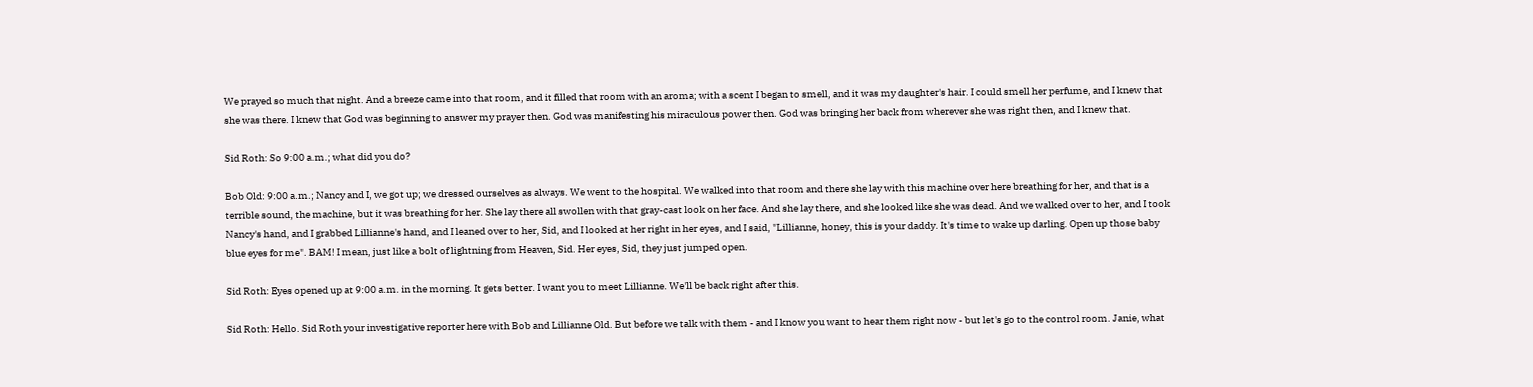We prayed so much that night. And a breeze came into that room, and it filled that room with an aroma; with a scent I began to smell, and it was my daughter's hair. I could smell her perfume, and I knew that she was there. I knew that God was beginning to answer my prayer then. God was manifesting his miraculous power then. God was bringing her back from wherever she was right then, and I knew that.

Sid Roth: So 9:00 a.m.; what did you do?

Bob Old: 9:00 a.m.; Nancy and I, we got up; we dressed ourselves as always. We went to the hospital. We walked into that room and there she lay with this machine over here breathing for her, and that is a terrible sound, the machine, but it was breathing for her. She lay there all swollen with that gray-cast look on her face. And she lay there, and she looked like she was dead. And we walked over to her, and I took Nancy's hand, and I grabbed Lillianne's hand, and I leaned over to her, Sid, and I looked at her right in her eyes, and I said, "Lillianne, honey, this is your daddy. It's time to wake up darling. Open up those baby blue eyes for me". BAM! I mean, just like a bolt of lightning from Heaven, Sid. Her eyes, Sid, they just jumped open.

Sid Roth: Eyes opened up at 9:00 a.m. in the morning. It gets better. I want you to meet Lillianne. We'll be back right after this.

Sid Roth: Hello. Sid Roth your investigative reporter here with Bob and Lillianne Old. But before we talk with them - and I know you want to hear them right now - but let's go to the control room. Janie, what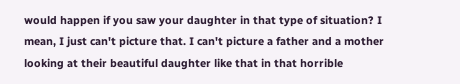would happen if you saw your daughter in that type of situation? I mean, I just can't picture that. I can't picture a father and a mother looking at their beautiful daughter like that in that horrible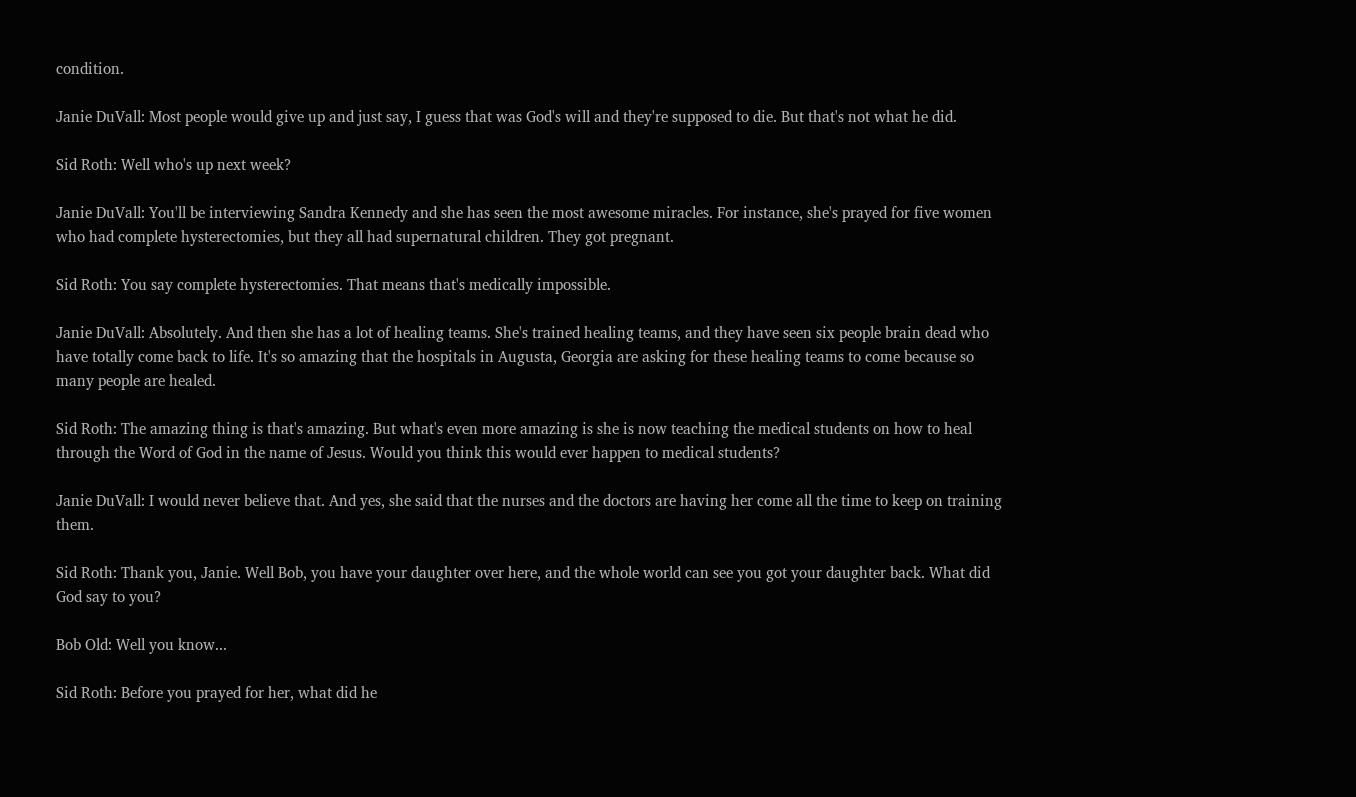condition.

Janie DuVall: Most people would give up and just say, I guess that was God's will and they're supposed to die. But that's not what he did.

Sid Roth: Well who's up next week?

Janie DuVall: You'll be interviewing Sandra Kennedy and she has seen the most awesome miracles. For instance, she's prayed for five women who had complete hysterectomies, but they all had supernatural children. They got pregnant.

Sid Roth: You say complete hysterectomies. That means that's medically impossible.

Janie DuVall: Absolutely. And then she has a lot of healing teams. She's trained healing teams, and they have seen six people brain dead who have totally come back to life. It's so amazing that the hospitals in Augusta, Georgia are asking for these healing teams to come because so many people are healed.

Sid Roth: The amazing thing is that's amazing. But what's even more amazing is she is now teaching the medical students on how to heal through the Word of God in the name of Jesus. Would you think this would ever happen to medical students?

Janie DuVall: I would never believe that. And yes, she said that the nurses and the doctors are having her come all the time to keep on training them.

Sid Roth: Thank you, Janie. Well Bob, you have your daughter over here, and the whole world can see you got your daughter back. What did God say to you?

Bob Old: Well you know...

Sid Roth: Before you prayed for her, what did he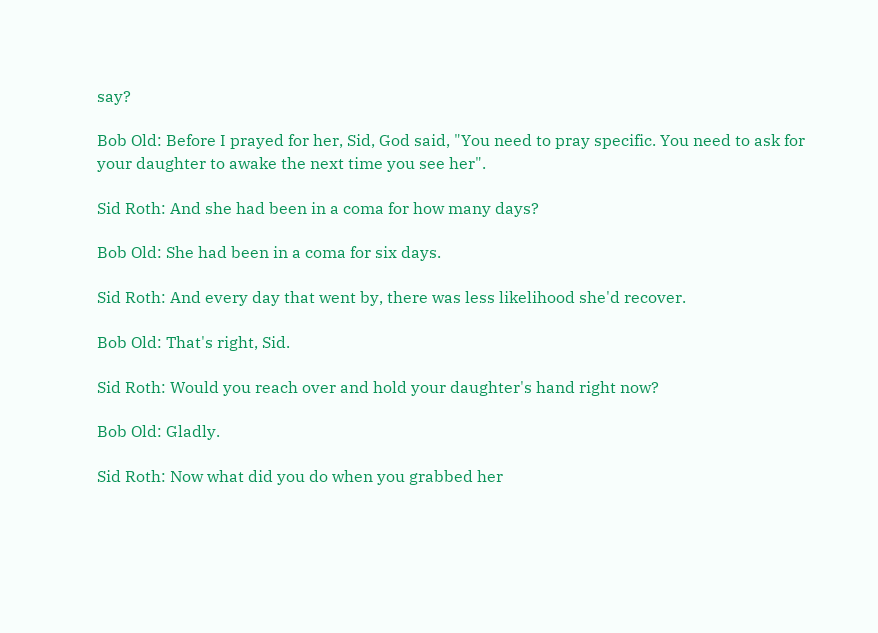say?

Bob Old: Before I prayed for her, Sid, God said, "You need to pray specific. You need to ask for your daughter to awake the next time you see her".

Sid Roth: And she had been in a coma for how many days?

Bob Old: She had been in a coma for six days.

Sid Roth: And every day that went by, there was less likelihood she'd recover.

Bob Old: That's right, Sid.

Sid Roth: Would you reach over and hold your daughter's hand right now?

Bob Old: Gladly.

Sid Roth: Now what did you do when you grabbed her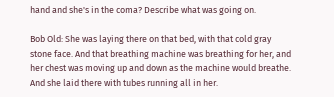hand and she's in the coma? Describe what was going on.

Bob Old: She was laying there on that bed, with that cold gray stone face. And that breathing machine was breathing for her, and her chest was moving up and down as the machine would breathe. And she laid there with tubes running all in her.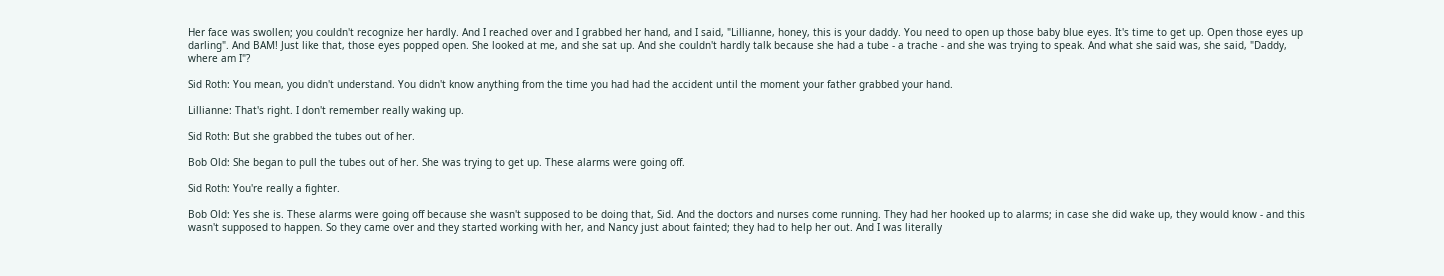Her face was swollen; you couldn't recognize her hardly. And I reached over and I grabbed her hand, and I said, "Lillianne, honey, this is your daddy. You need to open up those baby blue eyes. It's time to get up. Open those eyes up darling". And BAM! Just like that, those eyes popped open. She looked at me, and she sat up. And she couldn't hardly talk because she had a tube - a trache - and she was trying to speak. And what she said was, she said, "Daddy, where am I"?

Sid Roth: You mean, you didn't understand. You didn't know anything from the time you had had the accident until the moment your father grabbed your hand.

Lillianne: That's right. I don't remember really waking up.

Sid Roth: But she grabbed the tubes out of her.

Bob Old: She began to pull the tubes out of her. She was trying to get up. These alarms were going off.

Sid Roth: You're really a fighter.

Bob Old: Yes she is. These alarms were going off because she wasn't supposed to be doing that, Sid. And the doctors and nurses come running. They had her hooked up to alarms; in case she did wake up, they would know - and this wasn't supposed to happen. So they came over and they started working with her, and Nancy just about fainted; they had to help her out. And I was literally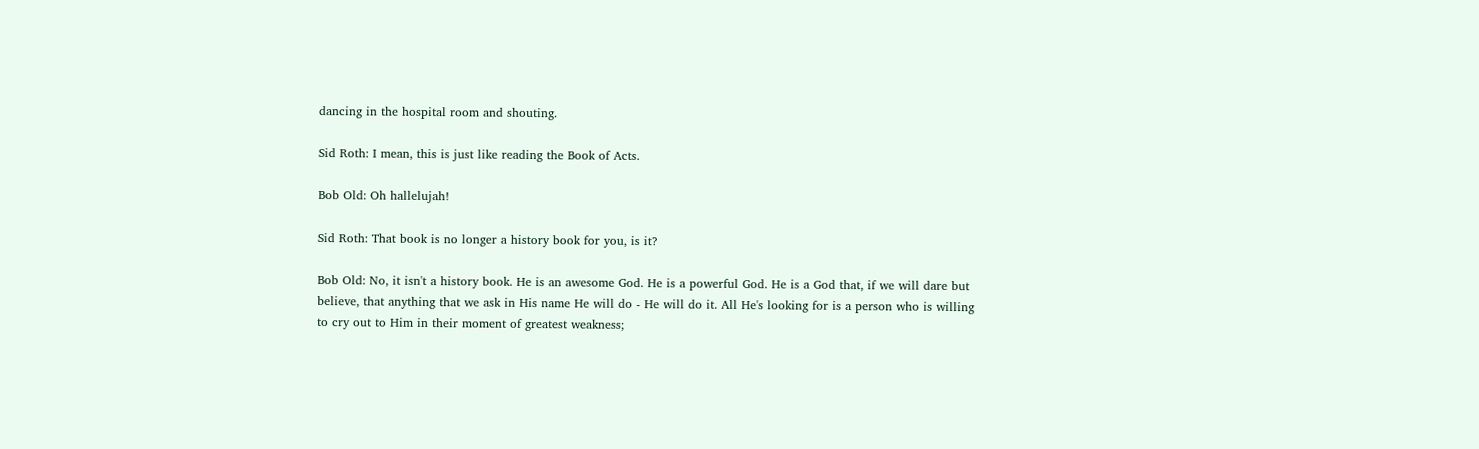dancing in the hospital room and shouting.

Sid Roth: I mean, this is just like reading the Book of Acts.

Bob Old: Oh hallelujah!

Sid Roth: That book is no longer a history book for you, is it?

Bob Old: No, it isn't a history book. He is an awesome God. He is a powerful God. He is a God that, if we will dare but believe, that anything that we ask in His name He will do - He will do it. All He's looking for is a person who is willing to cry out to Him in their moment of greatest weakness;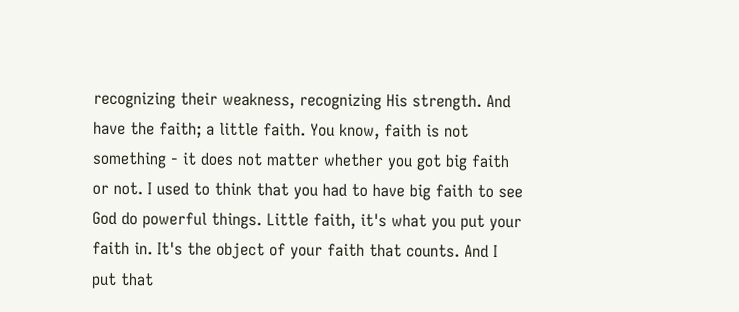recognizing their weakness, recognizing His strength. And have the faith; a little faith. You know, faith is not something - it does not matter whether you got big faith or not. I used to think that you had to have big faith to see God do powerful things. Little faith, it's what you put your faith in. It's the object of your faith that counts. And I put that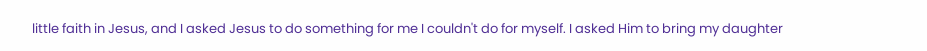little faith in Jesus, and I asked Jesus to do something for me I couldn't do for myself. I asked Him to bring my daughter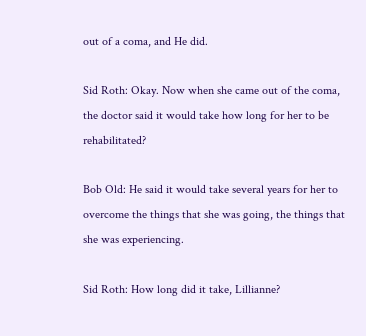out of a coma, and He did.

Sid Roth: Okay. Now when she came out of the coma, the doctor said it would take how long for her to be rehabilitated?

Bob Old: He said it would take several years for her to overcome the things that she was going, the things that she was experiencing.

Sid Roth: How long did it take, Lillianne?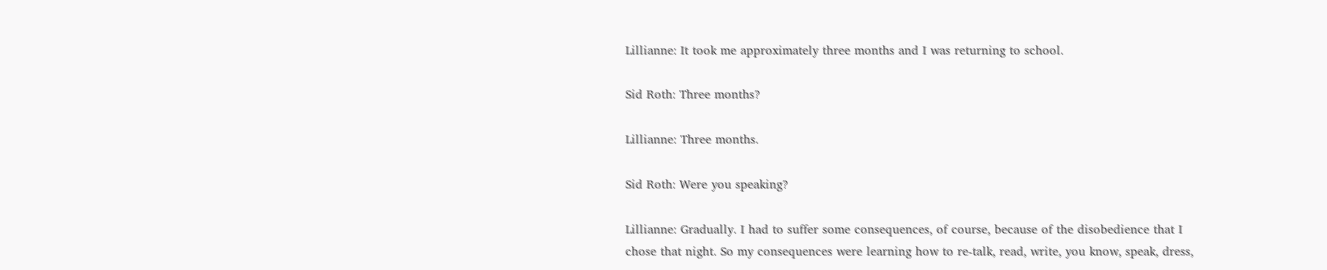Lillianne: It took me approximately three months and I was returning to school.

Sid Roth: Three months?

Lillianne: Three months.

Sid Roth: Were you speaking?

Lillianne: Gradually. I had to suffer some consequences, of course, because of the disobedience that I chose that night. So my consequences were learning how to re-talk, read, write, you know, speak, dress,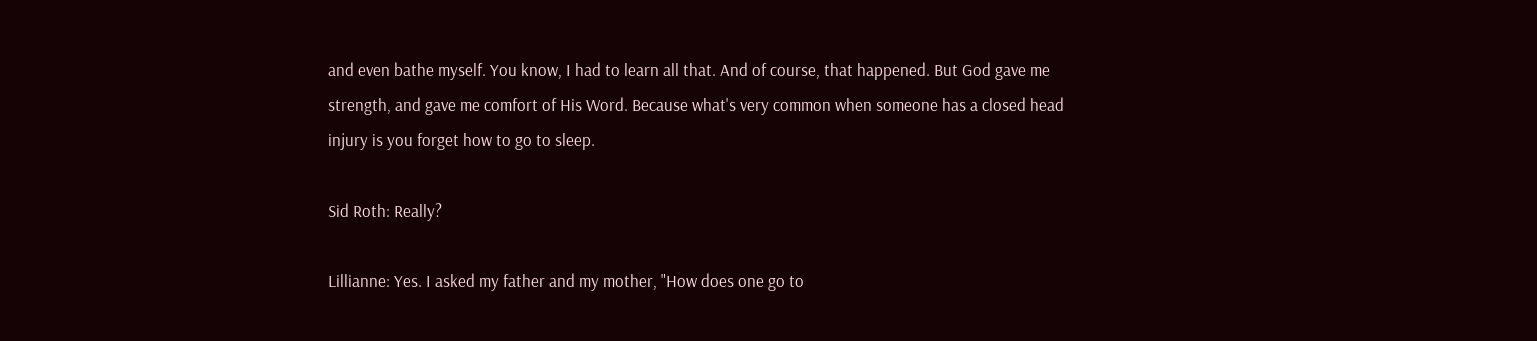and even bathe myself. You know, I had to learn all that. And of course, that happened. But God gave me strength, and gave me comfort of His Word. Because what's very common when someone has a closed head injury is you forget how to go to sleep.

Sid Roth: Really?

Lillianne: Yes. I asked my father and my mother, "How does one go to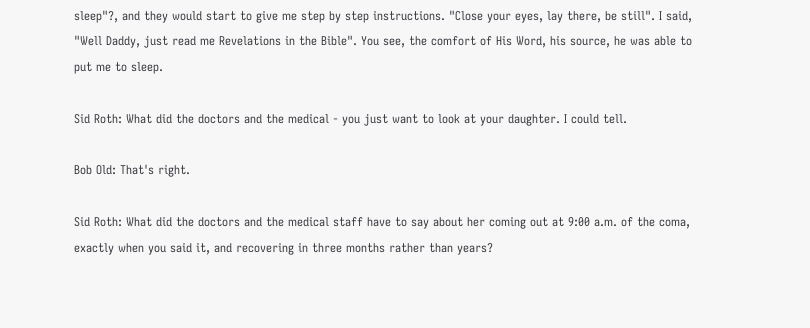sleep"?, and they would start to give me step by step instructions. "Close your eyes, lay there, be still". I said, "Well Daddy, just read me Revelations in the Bible". You see, the comfort of His Word, his source, he was able to put me to sleep.

Sid Roth: What did the doctors and the medical - you just want to look at your daughter. I could tell.

Bob Old: That's right.

Sid Roth: What did the doctors and the medical staff have to say about her coming out at 9:00 a.m. of the coma, exactly when you said it, and recovering in three months rather than years?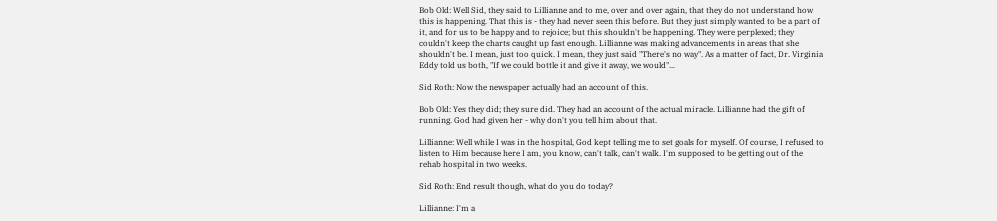Bob Old: Well Sid, they said to Lillianne and to me, over and over again, that they do not understand how this is happening. That this is - they had never seen this before. But they just simply wanted to be a part of it, and for us to be happy and to rejoice; but this shouldn't be happening. They were perplexed; they couldn't keep the charts caught up fast enough. Lillianne was making advancements in areas that she shouldn't be. I mean, just too quick. I mean, they just said "There's no way". As a matter of fact, Dr. Virginia Eddy told us both, "If we could bottle it and give it away, we would"...

Sid Roth: Now the newspaper actually had an account of this.

Bob Old: Yes they did; they sure did. They had an account of the actual miracle. Lillianne had the gift of running. God had given her - why don't you tell him about that.

Lillianne: Well while I was in the hospital, God kept telling me to set goals for myself. Of course, I refused to listen to Him because here I am, you know, can't talk, can't walk. I'm supposed to be getting out of the rehab hospital in two weeks.

Sid Roth: End result though, what do you do today?

Lillianne: I'm a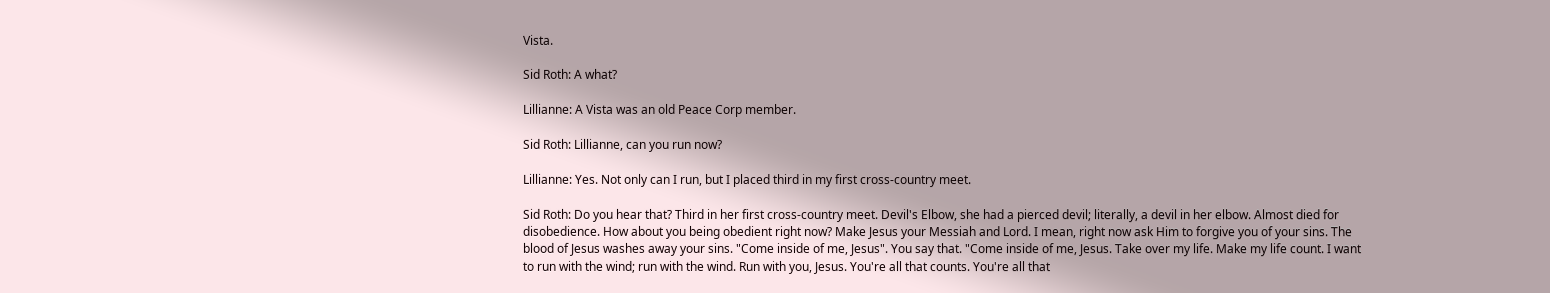Vista.

Sid Roth: A what?

Lillianne: A Vista was an old Peace Corp member.

Sid Roth: Lillianne, can you run now?

Lillianne: Yes. Not only can I run, but I placed third in my first cross-country meet.

Sid Roth: Do you hear that? Third in her first cross-country meet. Devil's Elbow, she had a pierced devil; literally, a devil in her elbow. Almost died for disobedience. How about you being obedient right now? Make Jesus your Messiah and Lord. I mean, right now ask Him to forgive you of your sins. The blood of Jesus washes away your sins. "Come inside of me, Jesus". You say that. "Come inside of me, Jesus. Take over my life. Make my life count. I want to run with the wind; run with the wind. Run with you, Jesus. You're all that counts. You're all that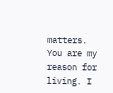matters. You are my reason for living. I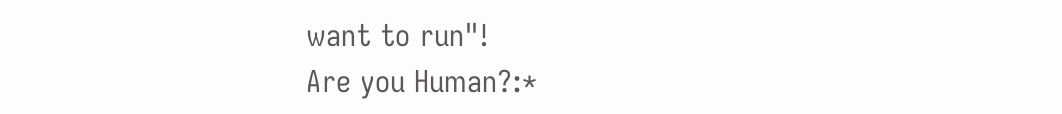want to run"!
Are you Human?:*